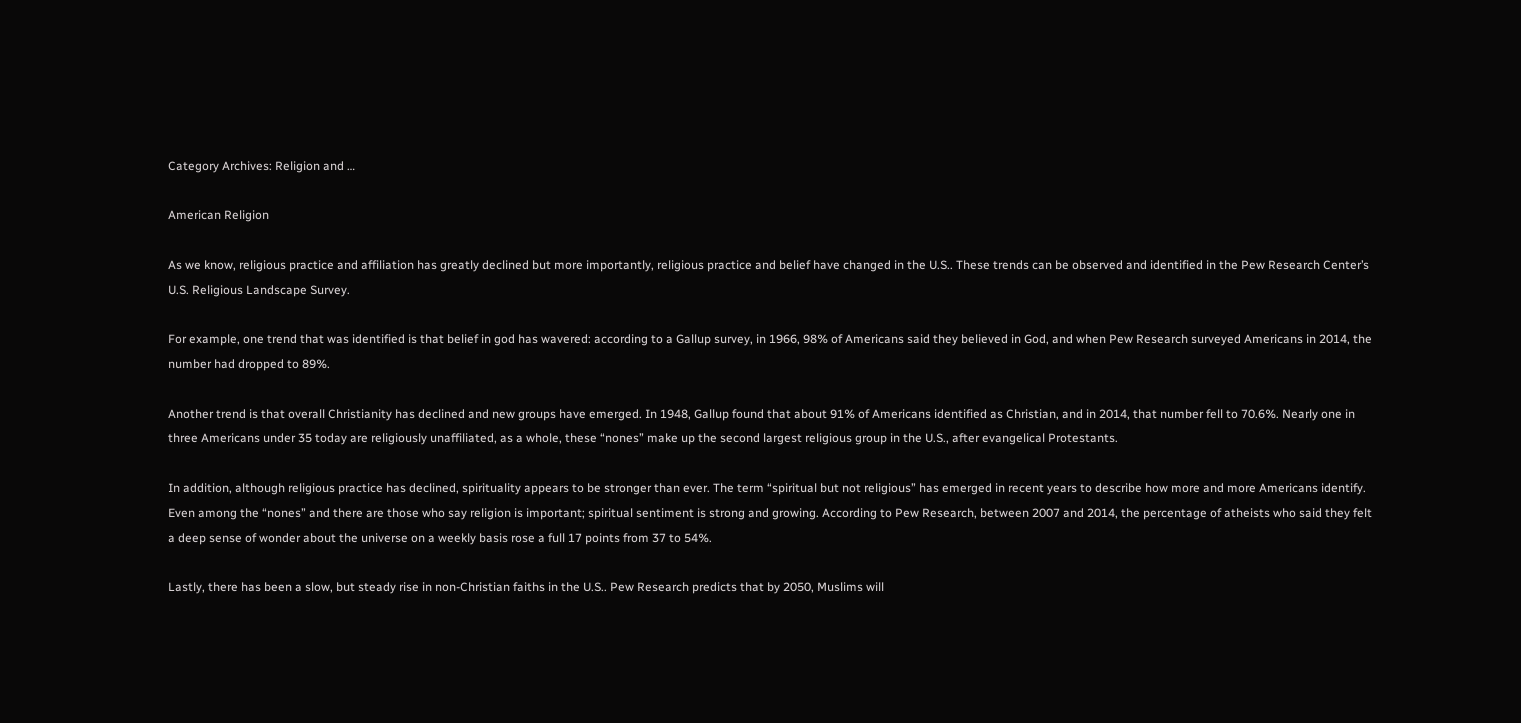Category Archives: Religion and …

American Religion

As we know, religious practice and affiliation has greatly declined but more importantly, religious practice and belief have changed in the U.S.. These trends can be observed and identified in the Pew Research Center’s U.S. Religious Landscape Survey.

For example, one trend that was identified is that belief in god has wavered: according to a Gallup survey, in 1966, 98% of Americans said they believed in God, and when Pew Research surveyed Americans in 2014, the number had dropped to 89%.

Another trend is that overall Christianity has declined and new groups have emerged. In 1948, Gallup found that about 91% of Americans identified as Christian, and in 2014, that number fell to 70.6%. Nearly one in three Americans under 35 today are religiously unaffiliated, as a whole, these “nones” make up the second largest religious group in the U.S., after evangelical Protestants.

In addition, although religious practice has declined, spirituality appears to be stronger than ever. The term “spiritual but not religious” has emerged in recent years to describe how more and more Americans identify. Even among the “nones” and there are those who say religion is important; spiritual sentiment is strong and growing. According to Pew Research, between 2007 and 2014, the percentage of atheists who said they felt a deep sense of wonder about the universe on a weekly basis rose a full 17 points from 37 to 54%.

Lastly, there has been a slow, but steady rise in non-Christian faiths in the U.S.. Pew Research predicts that by 2050, Muslims will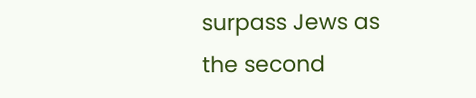surpass Jews as the second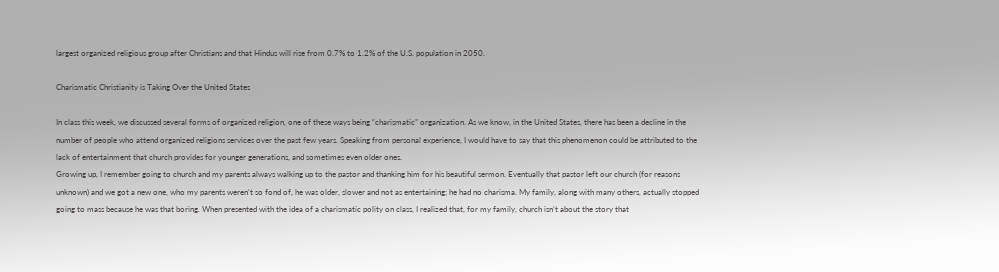largest organized religious group after Christians and that Hindus will rise from 0.7% to 1.2% of the U.S. population in 2050.

Charismatic Christianity is Taking Over the United States

In class this week, we discussed several forms of organized religion, one of these ways being “charismatic” organization. As we know, in the United States, there has been a decline in the number of people who attend organized religions services over the past few years. Speaking from personal experience, I would have to say that this phenomenon could be attributed to the lack of entertainment that church provides for younger generations, and sometimes even older ones.
Growing up, I remember going to church and my parents always walking up to the pastor and thanking him for his beautiful sermon. Eventually that pastor left our church (for reasons unknown) and we got a new one, who my parents weren’t so fond of, he was older, slower and not as entertaining; he had no charisma. My family, along with many others, actually stopped going to mass because he was that boring. When presented with the idea of a charismatic polity on class, I realized that, for my family, church isn’t about the story that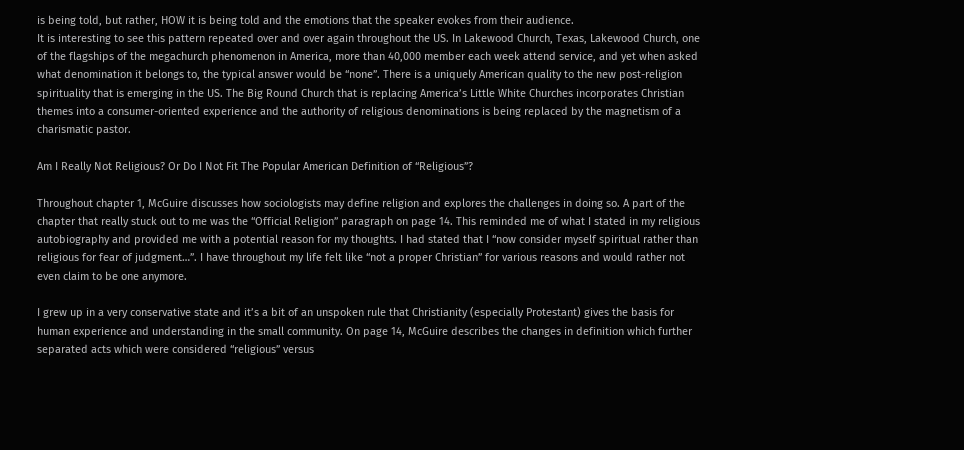is being told, but rather, HOW it is being told and the emotions that the speaker evokes from their audience.
It is interesting to see this pattern repeated over and over again throughout the US. In Lakewood Church, Texas, Lakewood Church, one of the flagships of the megachurch phenomenon in America, more than 40,000 member each week attend service, and yet when asked what denomination it belongs to, the typical answer would be “none”. There is a uniquely American quality to the new post-religion spirituality that is emerging in the US. The Big Round Church that is replacing America’s Little White Churches incorporates Christian themes into a consumer-oriented experience and the authority of religious denominations is being replaced by the magnetism of a charismatic pastor.

Am I Really Not Religious? Or Do I Not Fit The Popular American Definition of “Religious”?

Throughout chapter 1, McGuire discusses how sociologists may define religion and explores the challenges in doing so. A part of the chapter that really stuck out to me was the “Official Religion” paragraph on page 14. This reminded me of what I stated in my religious autobiography and provided me with a potential reason for my thoughts. I had stated that I “now consider myself spiritual rather than religious for fear of judgment…”. I have throughout my life felt like “not a proper Christian” for various reasons and would rather not even claim to be one anymore.

I grew up in a very conservative state and it’s a bit of an unspoken rule that Christianity (especially Protestant) gives the basis for human experience and understanding in the small community. On page 14, McGuire describes the changes in definition which further separated acts which were considered “religious” versus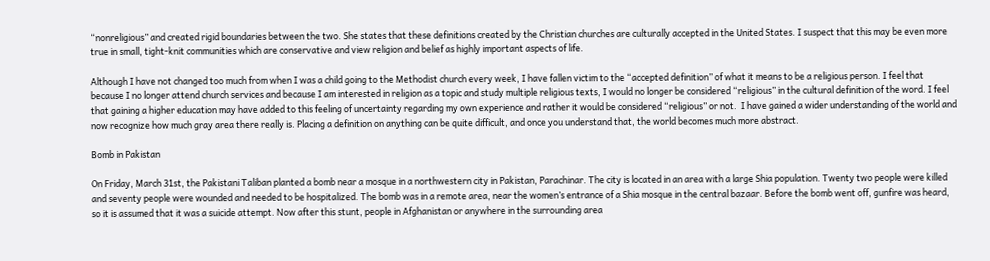“nonreligious” and created rigid boundaries between the two. She states that these definitions created by the Christian churches are culturally accepted in the United States. I suspect that this may be even more true in small, tight-knit communities which are conservative and view religion and belief as highly important aspects of life.

Although I have not changed too much from when I was a child going to the Methodist church every week, I have fallen victim to the “accepted definition” of what it means to be a religious person. I feel that because I no longer attend church services and because I am interested in religion as a topic and study multiple religious texts, I would no longer be considered “religious” in the cultural definition of the word. I feel that gaining a higher education may have added to this feeling of uncertainty regarding my own experience and rather it would be considered “religious” or not.  I have gained a wider understanding of the world and now recognize how much gray area there really is. Placing a definition on anything can be quite difficult, and once you understand that, the world becomes much more abstract.

Bomb in Pakistan

On Friday, March 31st, the Pakistani Taliban planted a bomb near a mosque in a northwestern city in Pakistan, Parachinar. The city is located in an area with a large Shia population. Twenty two people were killed and seventy people were wounded and needed to be hospitalized. The bomb was in a remote area, near the women’s entrance of a Shia mosque in the central bazaar. Before the bomb went off, gunfire was heard, so it is assumed that it was a suicide attempt. Now after this stunt, people in Afghanistan or anywhere in the surrounding area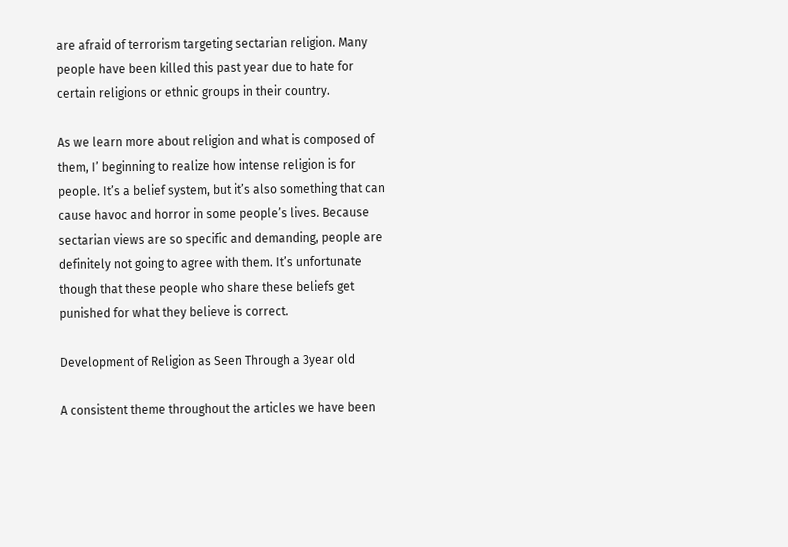are afraid of terrorism targeting sectarian religion. Many people have been killed this past year due to hate for certain religions or ethnic groups in their country.

As we learn more about religion and what is composed of them, I’ beginning to realize how intense religion is for people. It’s a belief system, but it’s also something that can cause havoc and horror in some people’s lives. Because sectarian views are so specific and demanding, people are definitely not going to agree with them. It’s unfortunate though that these people who share these beliefs get punished for what they believe is correct.

Development of Religion as Seen Through a 3year old

A consistent theme throughout the articles we have been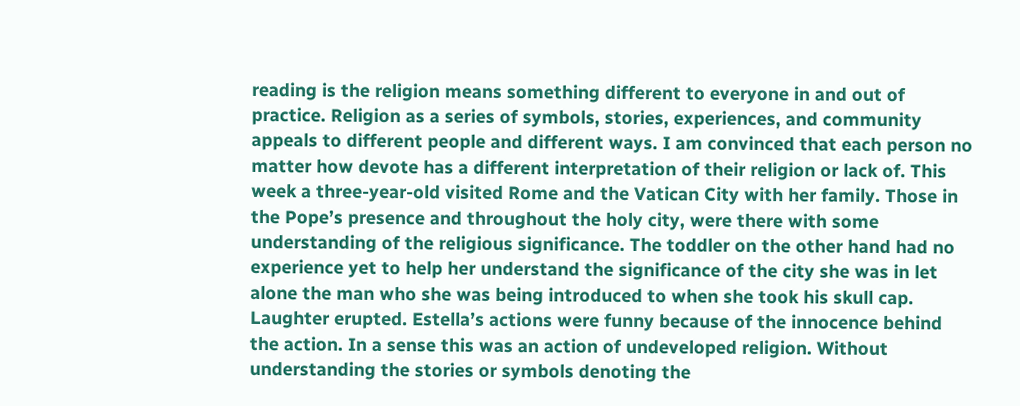reading is the religion means something different to everyone in and out of practice. Religion as a series of symbols, stories, experiences, and community appeals to different people and different ways. I am convinced that each person no matter how devote has a different interpretation of their religion or lack of. This week a three-year-old visited Rome and the Vatican City with her family. Those in the Pope’s presence and throughout the holy city, were there with some understanding of the religious significance. The toddler on the other hand had no experience yet to help her understand the significance of the city she was in let alone the man who she was being introduced to when she took his skull cap. Laughter erupted. Estella’s actions were funny because of the innocence behind the action. In a sense this was an action of undeveloped religion. Without understanding the stories or symbols denoting the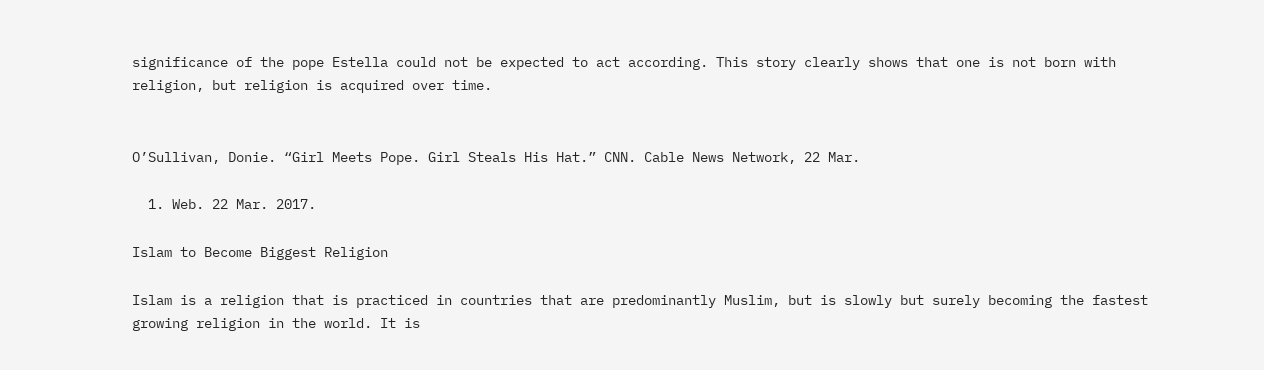significance of the pope Estella could not be expected to act according. This story clearly shows that one is not born with religion, but religion is acquired over time.


O’Sullivan, Donie. “Girl Meets Pope. Girl Steals His Hat.” CNN. Cable News Network, 22 Mar.

  1. Web. 22 Mar. 2017.

Islam to Become Biggest Religion

Islam is a religion that is practiced in countries that are predominantly Muslim, but is slowly but surely becoming the fastest growing religion in the world. It is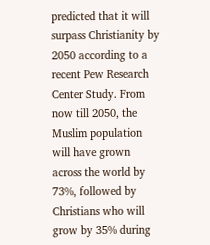predicted that it will surpass Christianity by 2050 according to a recent Pew Research Center Study. From now till 2050, the Muslim population will have grown across the world by 73%, followed by Christians who will grow by 35% during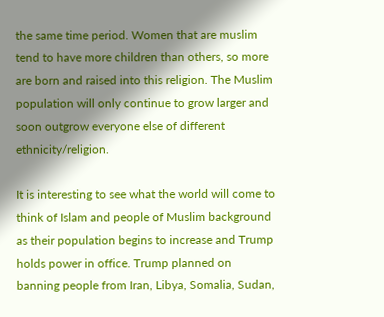the same time period. Women that are muslim tend to have more children than others, so more are born and raised into this religion. The Muslim population will only continue to grow larger and soon outgrow everyone else of different ethnicity/religion.

It is interesting to see what the world will come to think of Islam and people of Muslim background as their population begins to increase and Trump holds power in office. Trump planned on banning people from Iran, Libya, Somalia, Sudan,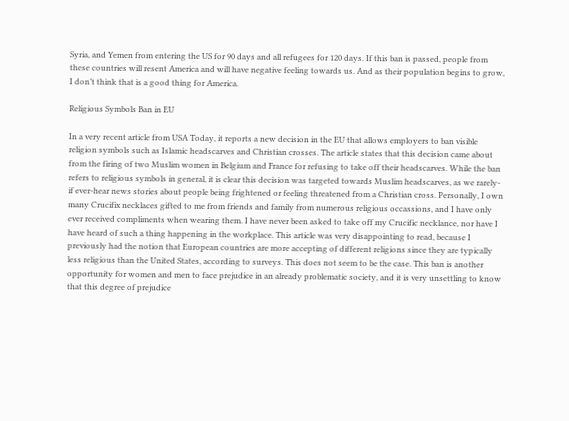Syria, and Yemen from entering the US for 90 days and all refugees for 120 days. If this ban is passed, people from these countries will resent America and will have negative feeling towards us. And as their population begins to grow,  I don’t think that is a good thing for America.

Religious Symbols Ban in EU

In a very recent article from USA Today, it reports a new decision in the EU that allows employers to ban visible religion symbols such as Islamic headscarves and Christian crosses. The article states that this decision came about from the firing of two Muslim women in Belgium and France for refusing to take off their headscarves. While the ban refers to religious symbols in general, it is clear this decision was targeted towards Muslim headscarves, as we rarely-if ever-hear news stories about people being frightened or feeling threatened from a Christian cross. Personally, I own many Crucifix necklaces gifted to me from friends and family from numerous religious occassions, and I have only ever received compliments when wearing them. I have never been asked to take off my Crucific necklance, nor have I have heard of such a thing happening in the workplace. This article was very disappointing to read, because I previously had the notion that European countries are more accepting of different religions since they are typically less religious than the United States, according to surveys. This does not seem to be the case. This ban is another opportunity for women and men to face prejudice in an already problematic society, and it is very unsettling to know that this degree of prejudice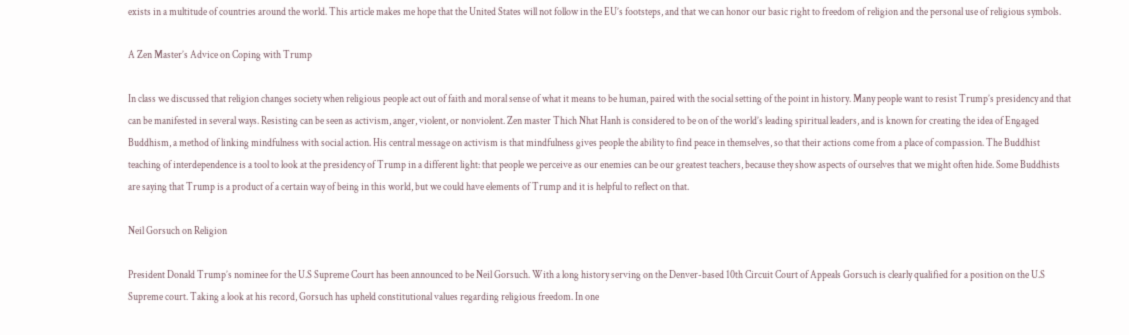exists in a multitude of countries around the world. This article makes me hope that the United States will not follow in the EU’s footsteps, and that we can honor our basic right to freedom of religion and the personal use of religious symbols.

A Zen Master’s Advice on Coping with Trump

In class we discussed that religion changes society when religious people act out of faith and moral sense of what it means to be human, paired with the social setting of the point in history. Many people want to resist Trump’s presidency and that can be manifested in several ways. Resisting can be seen as activism, anger, violent, or nonviolent. Zen master Thich Nhat Hanh is considered to be on of the world’s leading spiritual leaders, and is known for creating the idea of Engaged Buddhism, a method of linking mindfulness with social action. His central message on activism is that mindfulness gives people the ability to find peace in themselves, so that their actions come from a place of compassion. The Buddhist teaching of interdependence is a tool to look at the presidency of Trump in a different light: that people we perceive as our enemies can be our greatest teachers, because they show aspects of ourselves that we might often hide. Some Buddhists are saying that Trump is a product of a certain way of being in this world, but we could have elements of Trump and it is helpful to reflect on that.

Neil Gorsuch on Religion

President Donald Trump’s nominee for the U.S Supreme Court has been announced to be Neil Gorsuch. With a long history serving on the Denver-based 10th Circuit Court of Appeals Gorsuch is clearly qualified for a position on the U.S Supreme court. Taking a look at his record, Gorsuch has upheld constitutional values regarding religious freedom. In one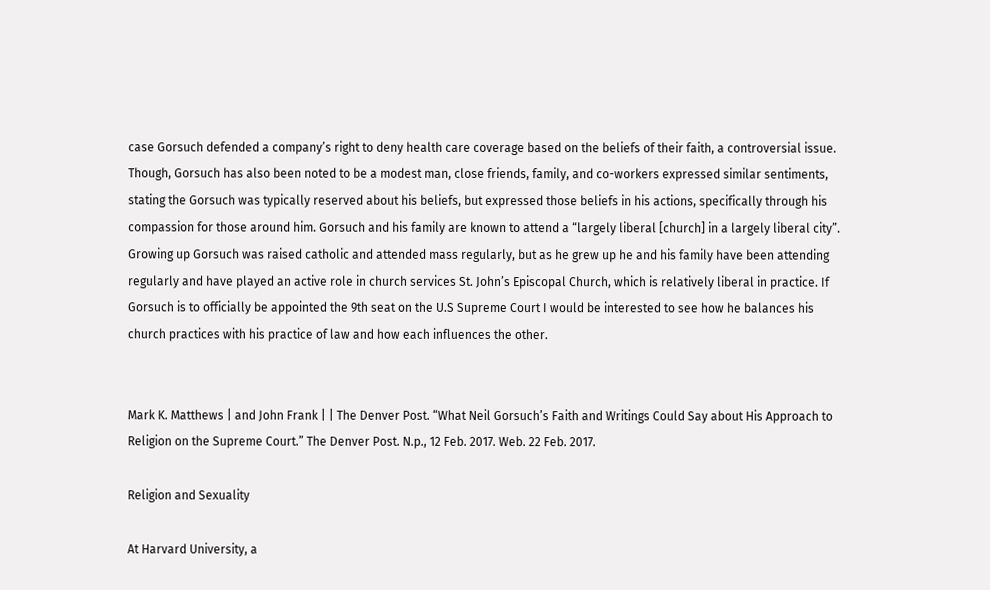case Gorsuch defended a company’s right to deny health care coverage based on the beliefs of their faith, a controversial issue. Though, Gorsuch has also been noted to be a modest man, close friends, family, and co-workers expressed similar sentiments, stating the Gorsuch was typically reserved about his beliefs, but expressed those beliefs in his actions, specifically through his compassion for those around him. Gorsuch and his family are known to attend a “largely liberal [church] in a largely liberal city”. Growing up Gorsuch was raised catholic and attended mass regularly, but as he grew up he and his family have been attending regularly and have played an active role in church services St. John’s Episcopal Church, which is relatively liberal in practice. If Gorsuch is to officially be appointed the 9th seat on the U.S Supreme Court I would be interested to see how he balances his church practices with his practice of law and how each influences the other.


Mark K. Matthews | and John Frank | | The Denver Post. “What Neil Gorsuch’s Faith and Writings Could Say about His Approach to Religion on the Supreme Court.” The Denver Post. N.p., 12 Feb. 2017. Web. 22 Feb. 2017.

Religion and Sexuality

At Harvard University, a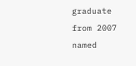graduate from 2007 named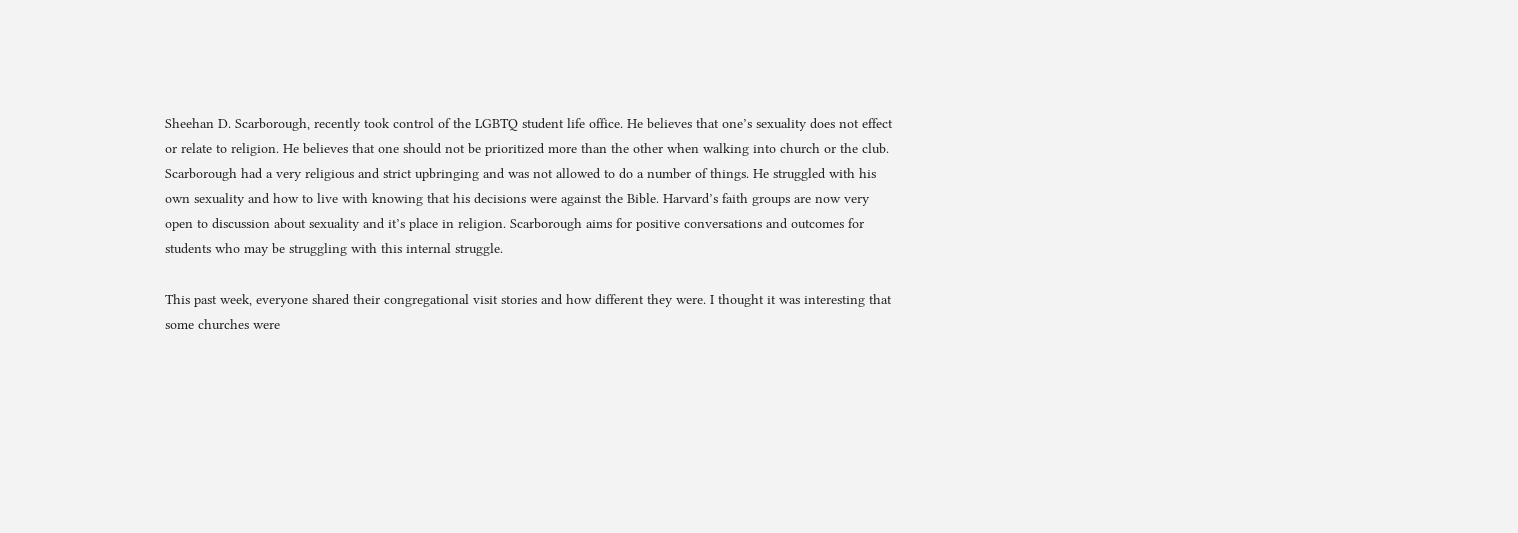Sheehan D. Scarborough, recently took control of the LGBTQ student life office. He believes that one’s sexuality does not effect or relate to religion. He believes that one should not be prioritized more than the other when walking into church or the club. Scarborough had a very religious and strict upbringing and was not allowed to do a number of things. He struggled with his own sexuality and how to live with knowing that his decisions were against the Bible. Harvard’s faith groups are now very open to discussion about sexuality and it’s place in religion. Scarborough aims for positive conversations and outcomes for students who may be struggling with this internal struggle.

This past week, everyone shared their congregational visit stories and how different they were. I thought it was interesting that some churches were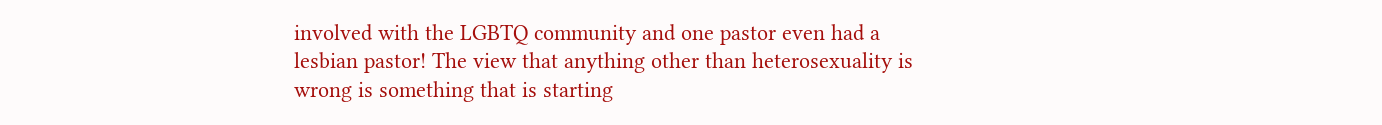involved with the LGBTQ community and one pastor even had a lesbian pastor! The view that anything other than heterosexuality is wrong is something that is starting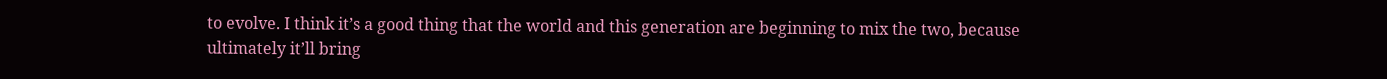to evolve. I think it’s a good thing that the world and this generation are beginning to mix the two, because ultimately it’ll bring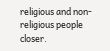religious and non-religious people closer.